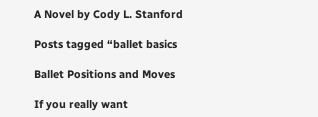A Novel by Cody L. Stanford

Posts tagged “ballet basics

Ballet Positions and Moves

If you really want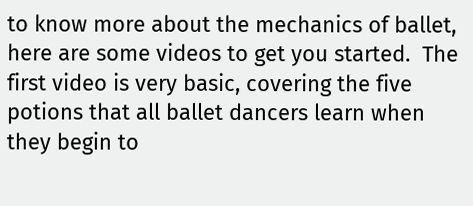to know more about the mechanics of ballet, here are some videos to get you started.  The first video is very basic, covering the five potions that all ballet dancers learn when they begin to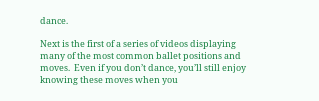dance.

Next is the first of a series of videos displaying many of the most common ballet positions and moves.  Even if you don’t dance, you’ll still enjoy knowing these moves when you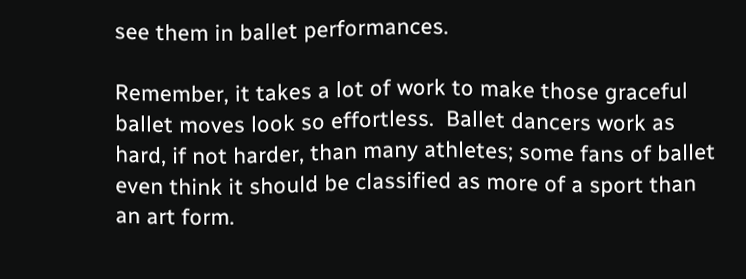see them in ballet performances.

Remember, it takes a lot of work to make those graceful ballet moves look so effortless.  Ballet dancers work as hard, if not harder, than many athletes; some fans of ballet even think it should be classified as more of a sport than an art form.